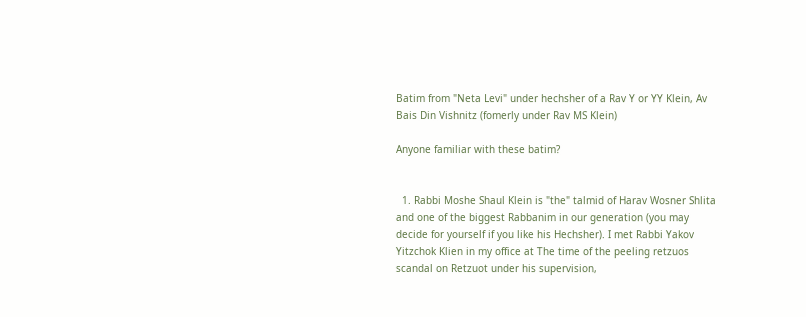Batim from "Neta Levi" under hechsher of a Rav Y or YY Klein, Av Bais Din Vishnitz (fomerly under Rav MS Klein)

Anyone familiar with these batim?


  1. Rabbi Moshe Shaul Klein is "the" talmid of Harav Wosner Shlita and one of the biggest Rabbanim in our generation (you may decide for yourself if you like his Hechsher). I met Rabbi Yakov Yitzchok Klien in my office at The time of the peeling retzuos scandal on Retzuot under his supervision,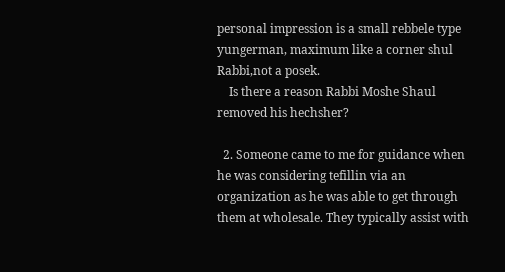personal impression is a small rebbele type yungerman, maximum like a corner shul Rabbi,not a posek.
    Is there a reason Rabbi Moshe Shaul removed his hechsher?

  2. Someone came to me for guidance when he was considering tefillin via an organization as he was able to get through them at wholesale. They typically assist with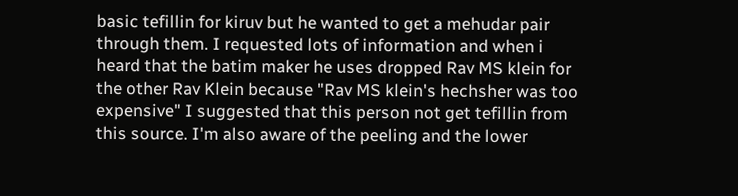basic tefillin for kiruv but he wanted to get a mehudar pair through them. I requested lots of information and when i heard that the batim maker he uses dropped Rav MS klein for the other Rav Klein because "Rav MS klein's hechsher was too expensive" I suggested that this person not get tefillin from this source. I'm also aware of the peeling and the lower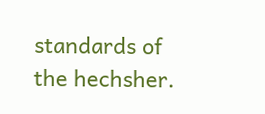standards of the hechsher.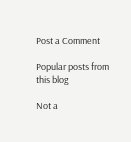Post a Comment

Popular posts from this blog

Not a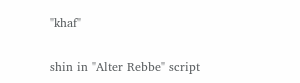"khaf"

shin in "Alter Rebbe" script